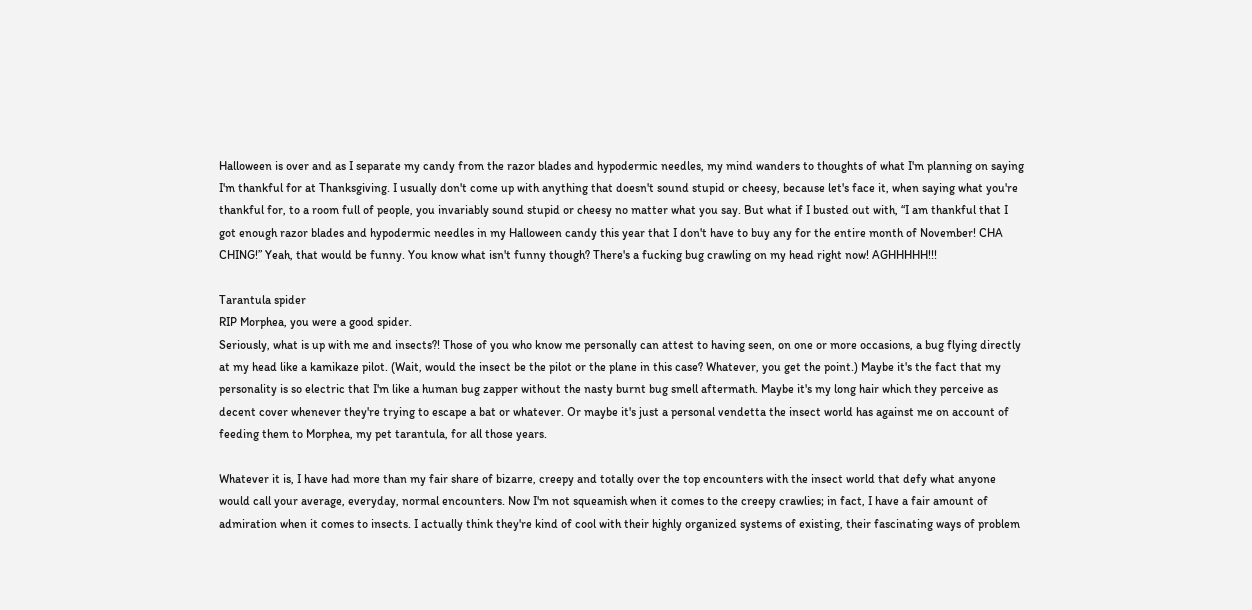Halloween is over and as I separate my candy from the razor blades and hypodermic needles, my mind wanders to thoughts of what I'm planning on saying I'm thankful for at Thanksgiving. I usually don't come up with anything that doesn't sound stupid or cheesy, because let's face it, when saying what you're thankful for, to a room full of people, you invariably sound stupid or cheesy no matter what you say. But what if I busted out with, “I am thankful that I got enough razor blades and hypodermic needles in my Halloween candy this year that I don't have to buy any for the entire month of November! CHA CHING!” Yeah, that would be funny. You know what isn't funny though? There's a fucking bug crawling on my head right now! AGHHHHH!!!

Tarantula spider
RIP Morphea, you were a good spider.
Seriously, what is up with me and insects?! Those of you who know me personally can attest to having seen, on one or more occasions, a bug flying directly at my head like a kamikaze pilot. (Wait, would the insect be the pilot or the plane in this case? Whatever, you get the point.) Maybe it's the fact that my personality is so electric that I'm like a human bug zapper without the nasty burnt bug smell aftermath. Maybe it's my long hair which they perceive as decent cover whenever they're trying to escape a bat or whatever. Or maybe it's just a personal vendetta the insect world has against me on account of feeding them to Morphea, my pet tarantula, for all those years.

Whatever it is, I have had more than my fair share of bizarre, creepy and totally over the top encounters with the insect world that defy what anyone would call your average, everyday, normal encounters. Now I'm not squeamish when it comes to the creepy crawlies; in fact, I have a fair amount of admiration when it comes to insects. I actually think they're kind of cool with their highly organized systems of existing, their fascinating ways of problem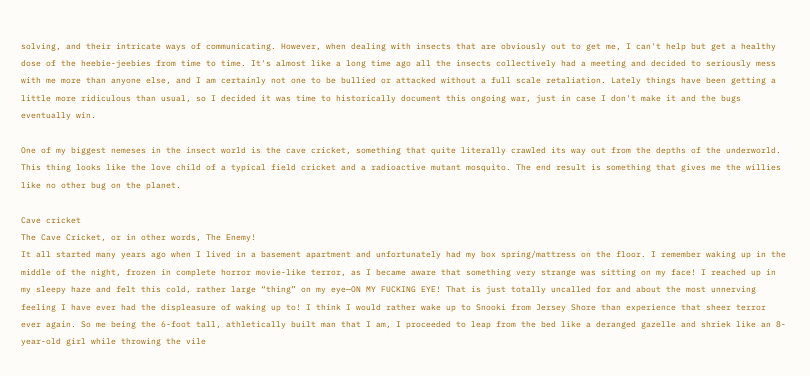solving, and their intricate ways of communicating. However, when dealing with insects that are obviously out to get me, I can't help but get a healthy dose of the heebie-jeebies from time to time. It's almost like a long time ago all the insects collectively had a meeting and decided to seriously mess with me more than anyone else, and I am certainly not one to be bullied or attacked without a full scale retaliation. Lately things have been getting a little more ridiculous than usual, so I decided it was time to historically document this ongoing war, just in case I don't make it and the bugs eventually win.

One of my biggest nemeses in the insect world is the cave cricket, something that quite literally crawled its way out from the depths of the underworld. This thing looks like the love child of a typical field cricket and a radioactive mutant mosquito. The end result is something that gives me the willies like no other bug on the planet.

Cave cricket
The Cave Cricket, or in other words, The Enemy!
It all started many years ago when I lived in a basement apartment and unfortunately had my box spring/mattress on the floor. I remember waking up in the middle of the night, frozen in complete horror movie-like terror, as I became aware that something very strange was sitting on my face! I reached up in my sleepy haze and felt this cold, rather large “thing” on my eye—ON MY FUCKING EYE! That is just totally uncalled for and about the most unnerving feeling I have ever had the displeasure of waking up to! I think I would rather wake up to Snooki from Jersey Shore than experience that sheer terror ever again. So me being the 6-foot tall, athletically built man that I am, I proceeded to leap from the bed like a deranged gazelle and shriek like an 8-year-old girl while throwing the vile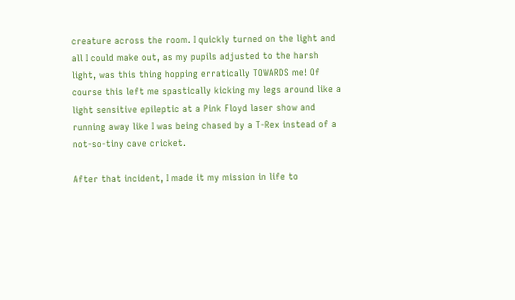creature across the room. I quickly turned on the light and all I could make out, as my pupils adjusted to the harsh light, was this thing hopping erratically TOWARDS me! Of course this left me spastically kicking my legs around like a light sensitive epileptic at a Pink Floyd laser show and running away like I was being chased by a T-Rex instead of a not-so-tiny cave cricket.

After that incident, I made it my mission in life to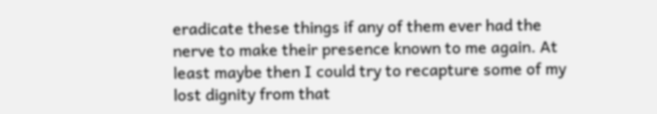eradicate these things if any of them ever had the nerve to make their presence known to me again. At least maybe then I could try to recapture some of my lost dignity from that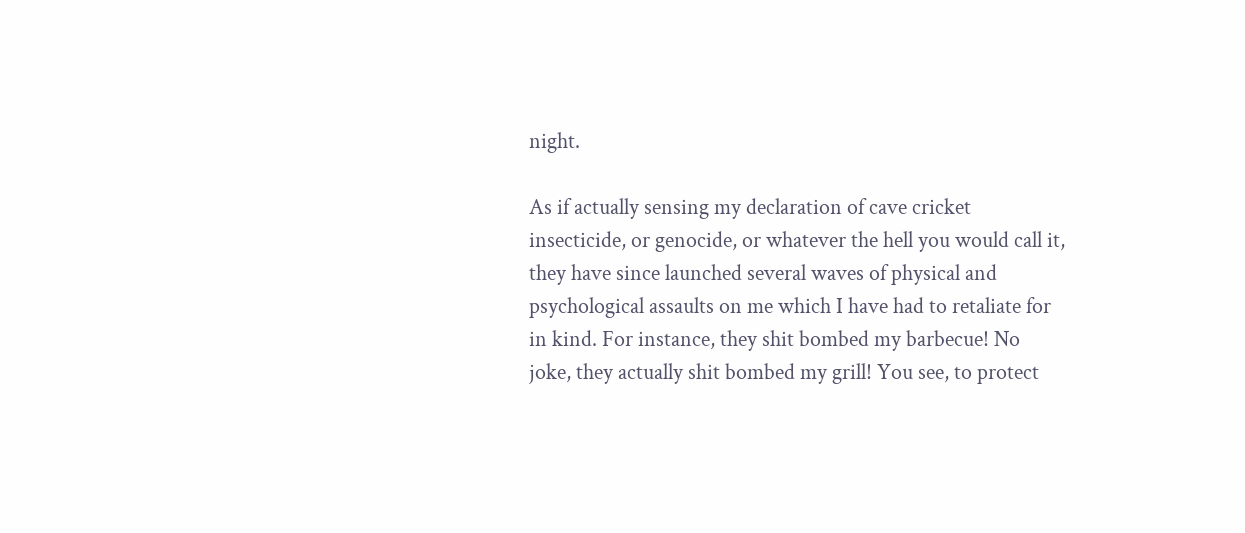night.

As if actually sensing my declaration of cave cricket insecticide, or genocide, or whatever the hell you would call it, they have since launched several waves of physical and psychological assaults on me which I have had to retaliate for in kind. For instance, they shit bombed my barbecue! No joke, they actually shit bombed my grill! You see, to protect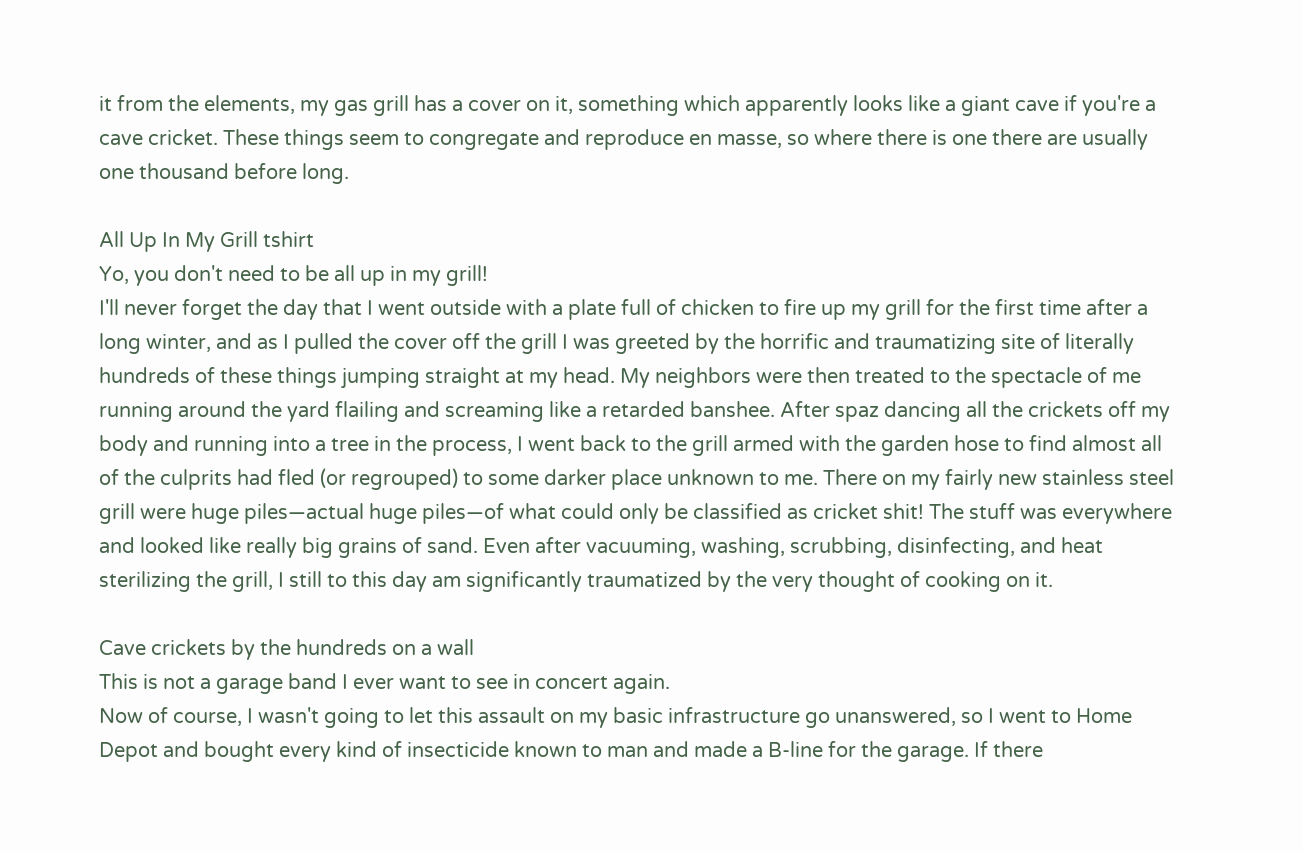it from the elements, my gas grill has a cover on it, something which apparently looks like a giant cave if you're a cave cricket. These things seem to congregate and reproduce en masse, so where there is one there are usually one thousand before long.

All Up In My Grill tshirt
Yo, you don't need to be all up in my grill!
I'll never forget the day that I went outside with a plate full of chicken to fire up my grill for the first time after a long winter, and as I pulled the cover off the grill I was greeted by the horrific and traumatizing site of literally hundreds of these things jumping straight at my head. My neighbors were then treated to the spectacle of me running around the yard flailing and screaming like a retarded banshee. After spaz dancing all the crickets off my body and running into a tree in the process, I went back to the grill armed with the garden hose to find almost all of the culprits had fled (or regrouped) to some darker place unknown to me. There on my fairly new stainless steel grill were huge piles—actual huge piles—of what could only be classified as cricket shit! The stuff was everywhere and looked like really big grains of sand. Even after vacuuming, washing, scrubbing, disinfecting, and heat sterilizing the grill, I still to this day am significantly traumatized by the very thought of cooking on it.

Cave crickets by the hundreds on a wall
This is not a garage band I ever want to see in concert again.
Now of course, I wasn't going to let this assault on my basic infrastructure go unanswered, so I went to Home Depot and bought every kind of insecticide known to man and made a B-line for the garage. If there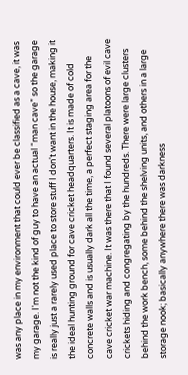was any place in my environment that could ever be classified as a cave, it was my garage. I'm not the kind of guy to have an actual “man cave” so the garage is really just a rarely used place to store stuff I don't want in the house, making it the ideal hunting ground for cave cricket headquarters. It is made of cold concrete walls and is usually dark all the time, a perfect staging area for the cave cricket war machine. It was there that I found several platoons of evil cave crickets hiding and congregating by the hundreds. There were large clusters behind the work bench, some behind the shelving units, and others in a large storage nook; basically anywhere there was darkness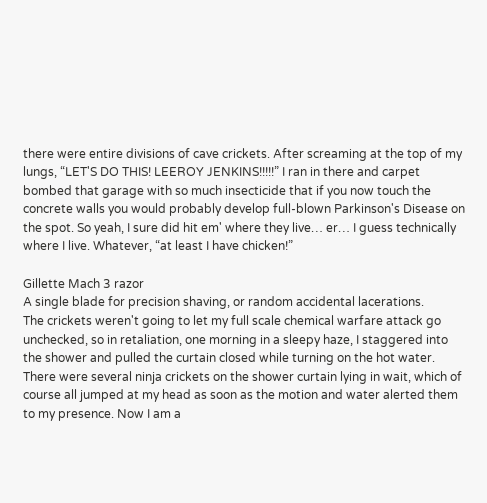there were entire divisions of cave crickets. After screaming at the top of my lungs, “LET'S DO THIS! LEEROY JENKINS!!!!!” I ran in there and carpet bombed that garage with so much insecticide that if you now touch the concrete walls you would probably develop full-blown Parkinson's Disease on the spot. So yeah, I sure did hit em' where they live… er… I guess technically where I live. Whatever, “at least I have chicken!”

Gillette Mach 3 razor
A single blade for precision shaving, or random accidental lacerations.
The crickets weren't going to let my full scale chemical warfare attack go unchecked, so in retaliation, one morning in a sleepy haze, I staggered into the shower and pulled the curtain closed while turning on the hot water. There were several ninja crickets on the shower curtain lying in wait, which of course all jumped at my head as soon as the motion and water alerted them to my presence. Now I am a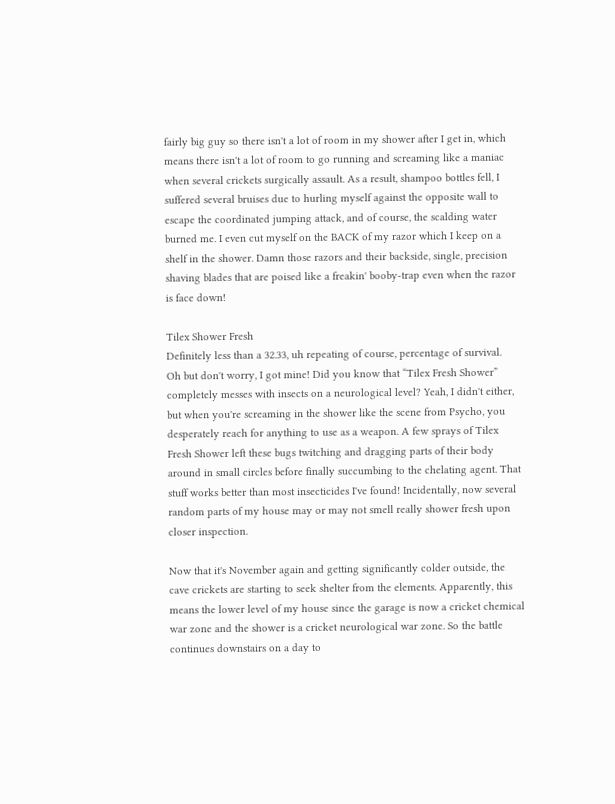fairly big guy so there isn't a lot of room in my shower after I get in, which means there isn't a lot of room to go running and screaming like a maniac when several crickets surgically assault. As a result, shampoo bottles fell, I suffered several bruises due to hurling myself against the opposite wall to escape the coordinated jumping attack, and of course, the scalding water burned me. I even cut myself on the BACK of my razor which I keep on a shelf in the shower. Damn those razors and their backside, single, precision shaving blades that are poised like a freakin' booby-trap even when the razor is face down!

Tilex Shower Fresh
Definitely less than a 32.33, uh repeating of course, percentage of survival.
Oh but don't worry, I got mine! Did you know that “Tilex Fresh Shower” completely messes with insects on a neurological level? Yeah, I didn't either, but when you're screaming in the shower like the scene from Psycho, you desperately reach for anything to use as a weapon. A few sprays of Tilex Fresh Shower left these bugs twitching and dragging parts of their body around in small circles before finally succumbing to the chelating agent. That stuff works better than most insecticides I've found! Incidentally, now several random parts of my house may or may not smell really shower fresh upon closer inspection.

Now that it's November again and getting significantly colder outside, the cave crickets are starting to seek shelter from the elements. Apparently, this means the lower level of my house since the garage is now a cricket chemical war zone and the shower is a cricket neurological war zone. So the battle continues downstairs on a day to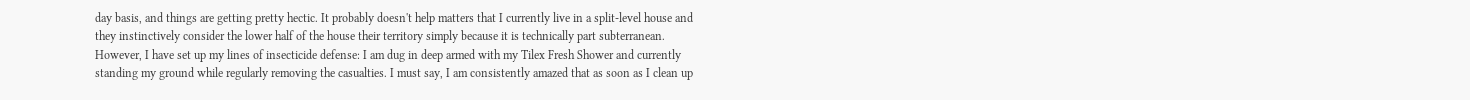day basis, and things are getting pretty hectic. It probably doesn't help matters that I currently live in a split-level house and they instinctively consider the lower half of the house their territory simply because it is technically part subterranean. However, I have set up my lines of insecticide defense: I am dug in deep armed with my Tilex Fresh Shower and currently standing my ground while regularly removing the casualties. I must say, I am consistently amazed that as soon as I clean up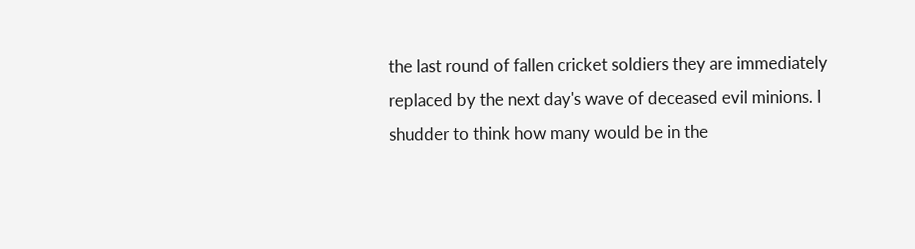the last round of fallen cricket soldiers they are immediately replaced by the next day's wave of deceased evil minions. I shudder to think how many would be in the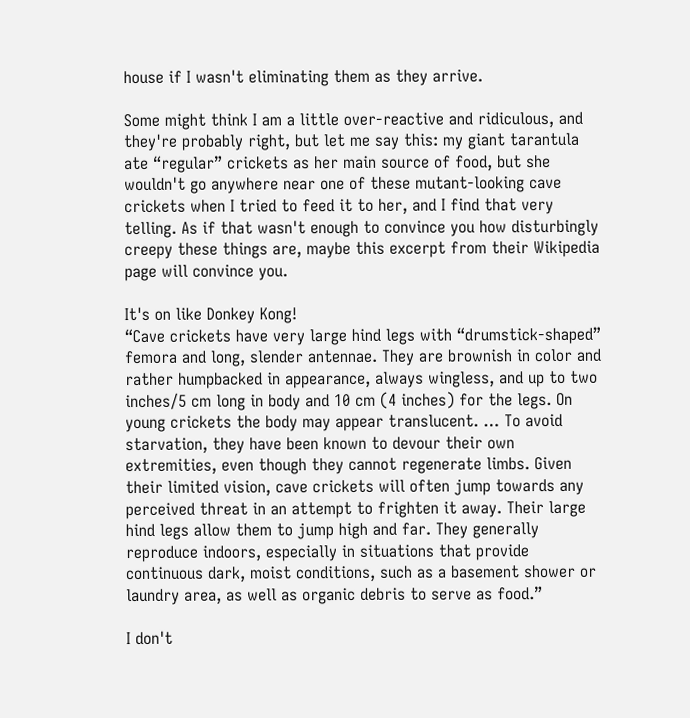house if I wasn't eliminating them as they arrive.

Some might think I am a little over-reactive and ridiculous, and they're probably right, but let me say this: my giant tarantula ate “regular” crickets as her main source of food, but she wouldn't go anywhere near one of these mutant-looking cave crickets when I tried to feed it to her, and I find that very telling. As if that wasn't enough to convince you how disturbingly creepy these things are, maybe this excerpt from their Wikipedia page will convince you.

It's on like Donkey Kong!
“Cave crickets have very large hind legs with “drumstick-shaped” femora and long, slender antennae. They are brownish in color and rather humpbacked in appearance, always wingless, and up to two inches/5 cm long in body and 10 cm (4 inches) for the legs. On young crickets the body may appear translucent. … To avoid starvation, they have been known to devour their own extremities, even though they cannot regenerate limbs. Given their limited vision, cave crickets will often jump towards any perceived threat in an attempt to frighten it away. Their large hind legs allow them to jump high and far. They generally reproduce indoors, especially in situations that provide continuous dark, moist conditions, such as a basement shower or laundry area, as well as organic debris to serve as food.”

I don't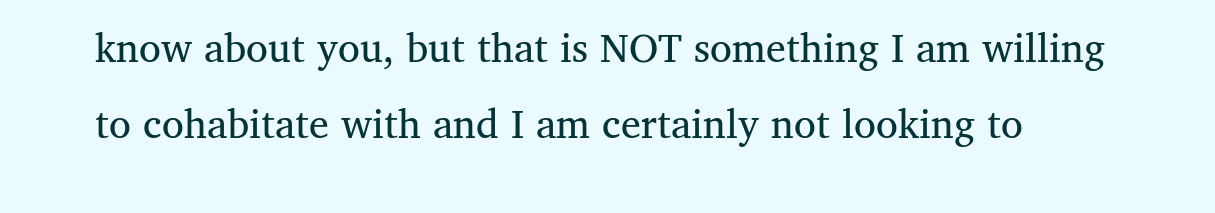know about you, but that is NOT something I am willing to cohabitate with and I am certainly not looking to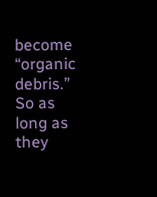become “organic debris.” So as long as they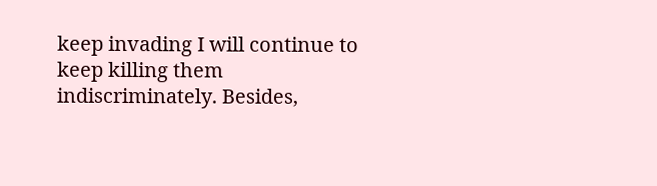keep invading I will continue to keep killing them indiscriminately. Besides,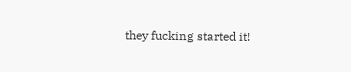they fucking started it!